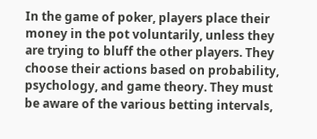In the game of poker, players place their money in the pot voluntarily, unless they are trying to bluff the other players. They choose their actions based on probability, psychology, and game theory. They must be aware of the various betting intervals,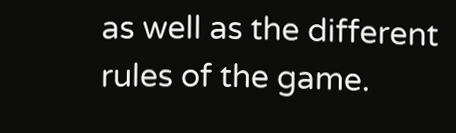as well as the different rules of the game.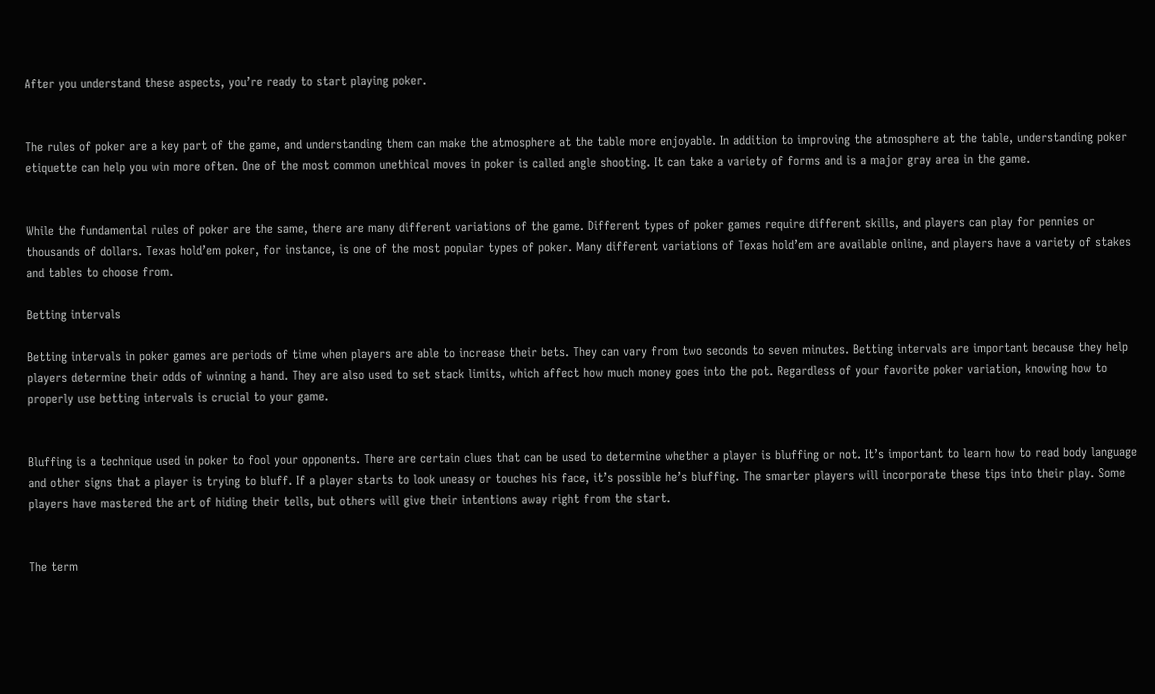After you understand these aspects, you’re ready to start playing poker.


The rules of poker are a key part of the game, and understanding them can make the atmosphere at the table more enjoyable. In addition to improving the atmosphere at the table, understanding poker etiquette can help you win more often. One of the most common unethical moves in poker is called angle shooting. It can take a variety of forms and is a major gray area in the game.


While the fundamental rules of poker are the same, there are many different variations of the game. Different types of poker games require different skills, and players can play for pennies or thousands of dollars. Texas hold’em poker, for instance, is one of the most popular types of poker. Many different variations of Texas hold’em are available online, and players have a variety of stakes and tables to choose from.

Betting intervals

Betting intervals in poker games are periods of time when players are able to increase their bets. They can vary from two seconds to seven minutes. Betting intervals are important because they help players determine their odds of winning a hand. They are also used to set stack limits, which affect how much money goes into the pot. Regardless of your favorite poker variation, knowing how to properly use betting intervals is crucial to your game.


Bluffing is a technique used in poker to fool your opponents. There are certain clues that can be used to determine whether a player is bluffing or not. It’s important to learn how to read body language and other signs that a player is trying to bluff. If a player starts to look uneasy or touches his face, it’s possible he’s bluffing. The smarter players will incorporate these tips into their play. Some players have mastered the art of hiding their tells, but others will give their intentions away right from the start.


The term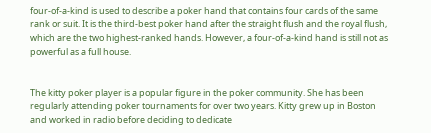four-of-a-kind is used to describe a poker hand that contains four cards of the same rank or suit. It is the third-best poker hand after the straight flush and the royal flush, which are the two highest-ranked hands. However, a four-of-a-kind hand is still not as powerful as a full house.


The kitty poker player is a popular figure in the poker community. She has been regularly attending poker tournaments for over two years. Kitty grew up in Boston and worked in radio before deciding to dedicate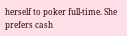herself to poker full-time. She prefers cash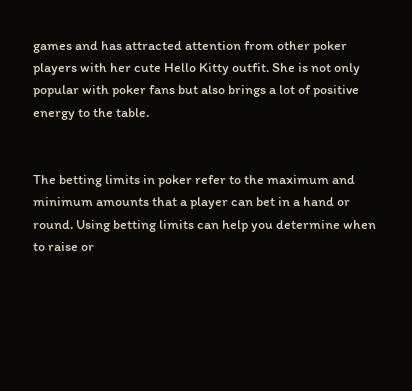games and has attracted attention from other poker players with her cute Hello Kitty outfit. She is not only popular with poker fans but also brings a lot of positive energy to the table.


The betting limits in poker refer to the maximum and minimum amounts that a player can bet in a hand or round. Using betting limits can help you determine when to raise or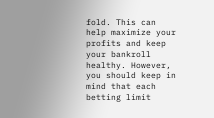fold. This can help maximize your profits and keep your bankroll healthy. However, you should keep in mind that each betting limit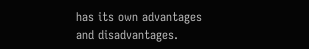has its own advantages and disadvantages.